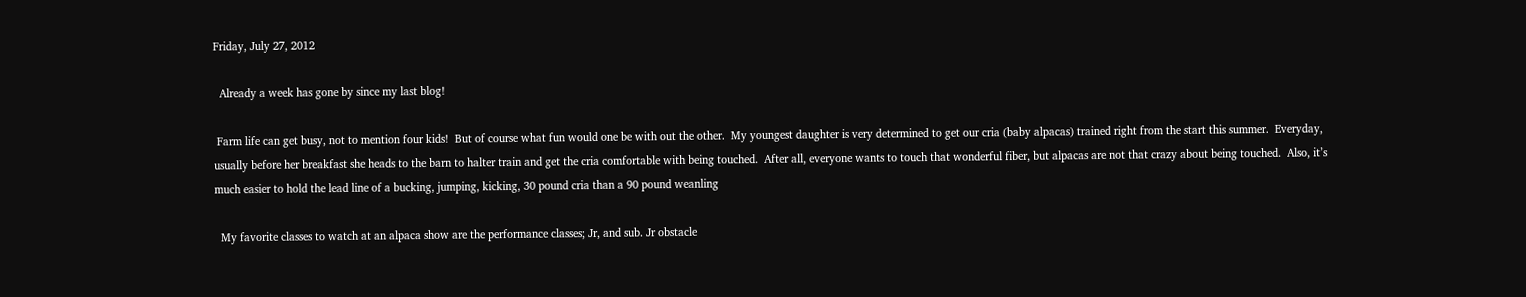Friday, July 27, 2012

  Already a week has gone by since my last blog!

 Farm life can get busy, not to mention four kids!  But of course what fun would one be with out the other.  My youngest daughter is very determined to get our cria (baby alpacas) trained right from the start this summer.  Everyday, usually before her breakfast she heads to the barn to halter train and get the cria comfortable with being touched.  After all, everyone wants to touch that wonderful fiber, but alpacas are not that crazy about being touched.  Also, it’s much easier to hold the lead line of a bucking, jumping, kicking, 30 pound cria than a 90 pound weanling

  My favorite classes to watch at an alpaca show are the performance classes; Jr, and sub. Jr obstacle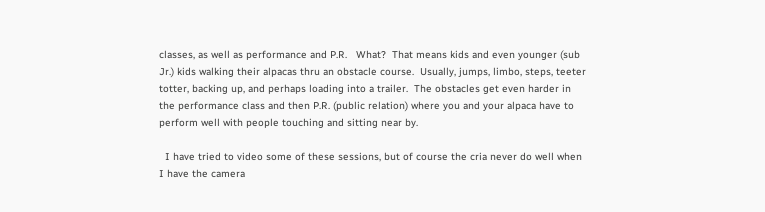classes, as well as performance and P.R.   What?  That means kids and even younger (sub Jr.) kids walking their alpacas thru an obstacle course.  Usually, jumps, limbo, steps, teeter totter, backing up, and perhaps loading into a trailer.  The obstacles get even harder in the performance class and then P.R. (public relation) where you and your alpaca have to perform well with people touching and sitting near by.

  I have tried to video some of these sessions, but of course the cria never do well when I have the camera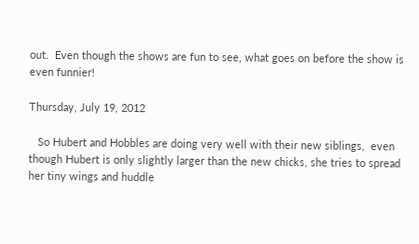out.  Even though the shows are fun to see, what goes on before the show is even funnier!

Thursday, July 19, 2012

   So Hubert and Hobbles are doing very well with their new siblings,  even though Hubert is only slightly larger than the new chicks, she tries to spread her tiny wings and huddle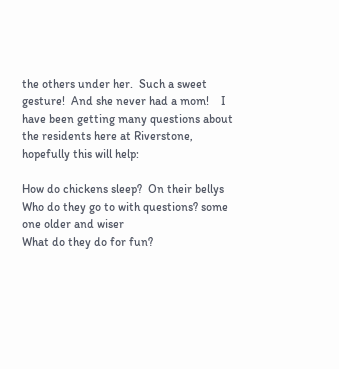the others under her.  Such a sweet gesture!  And she never had a mom!    I have been getting many questions about the residents here at Riverstone,  hopefully this will help:

How do chickens sleep?  On their bellys
Who do they go to with questions? some one older and wiser
What do they do for fun?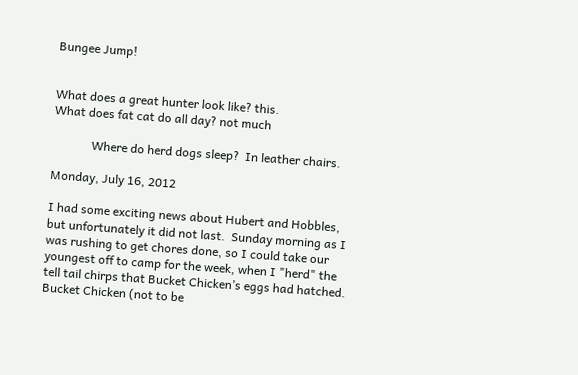Bungee Jump!


What does a great hunter look like? this.
What does fat cat do all day? not much

             Where do herd dogs sleep?  In leather chairs.

Monday, July 16, 2012

I had some exciting news about Hubert and Hobbles, but unfortunately it did not last.  Sunday morning as I was rushing to get chores done, so I could take our youngest off to camp for the week, when I "herd" the tell tail chirps that Bucket Chicken’s eggs had hatched.  Bucket Chicken (not to be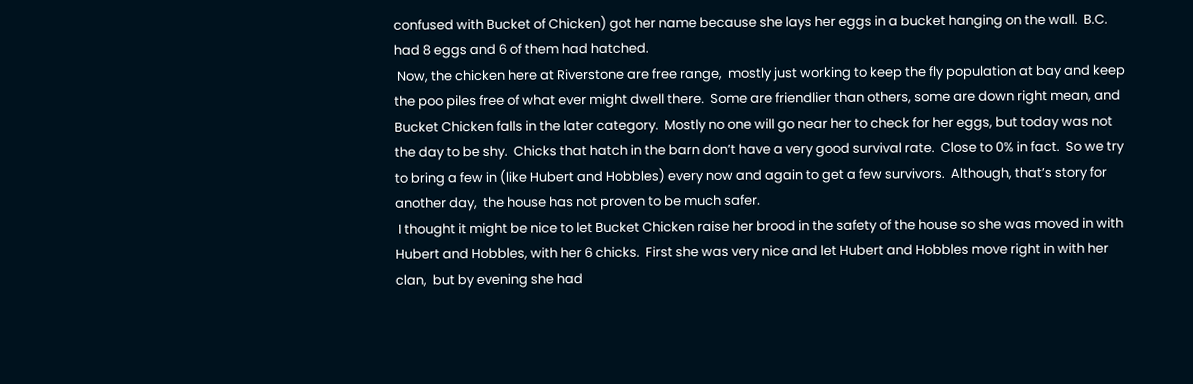confused with Bucket of Chicken) got her name because she lays her eggs in a bucket hanging on the wall.  B.C. had 8 eggs and 6 of them had hatched.
 Now, the chicken here at Riverstone are free range,  mostly just working to keep the fly population at bay and keep the poo piles free of what ever might dwell there.  Some are friendlier than others, some are down right mean, and Bucket Chicken falls in the later category.  Mostly no one will go near her to check for her eggs, but today was not the day to be shy.  Chicks that hatch in the barn don’t have a very good survival rate.  Close to 0% in fact.  So we try to bring a few in (like Hubert and Hobbles) every now and again to get a few survivors.  Although, that’s story for another day,  the house has not proven to be much safer.
 I thought it might be nice to let Bucket Chicken raise her brood in the safety of the house so she was moved in with Hubert and Hobbles, with her 6 chicks.  First she was very nice and let Hubert and Hobbles move right in with her clan,  but by evening she had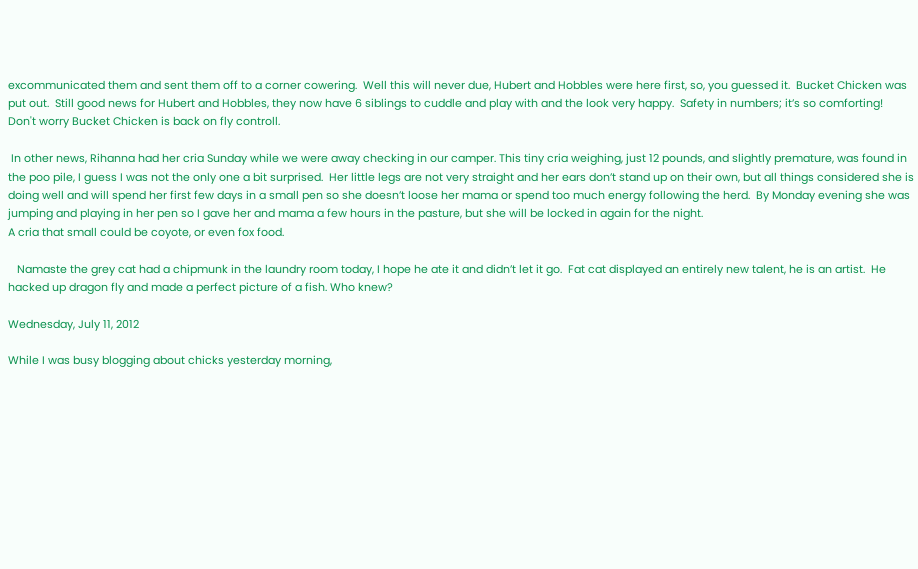excommunicated them and sent them off to a corner cowering.  Well this will never due, Hubert and Hobbles were here first, so, you guessed it.  Bucket Chicken was put out.  Still good news for Hubert and Hobbles, they now have 6 siblings to cuddle and play with and the look very happy.  Safety in numbers; it’s so comforting!  Don't worry Bucket Chicken is back on fly controll.

 In other news, Rihanna had her cria Sunday while we were away checking in our camper. This tiny cria weighing, just 12 pounds, and slightly premature, was found in the poo pile, I guess I was not the only one a bit surprised.  Her little legs are not very straight and her ears don’t stand up on their own, but all things considered she is doing well and will spend her first few days in a small pen so she doesn’t loose her mama or spend too much energy following the herd.  By Monday evening she was jumping and playing in her pen so I gave her and mama a few hours in the pasture, but she will be locked in again for the night.
A cria that small could be coyote, or even fox food.

   Namaste the grey cat had a chipmunk in the laundry room today, I hope he ate it and didn’t let it go.  Fat cat displayed an entirely new talent, he is an artist.  He hacked up dragon fly and made a perfect picture of a fish. Who knew?

Wednesday, July 11, 2012

While I was busy blogging about chicks yesterday morning,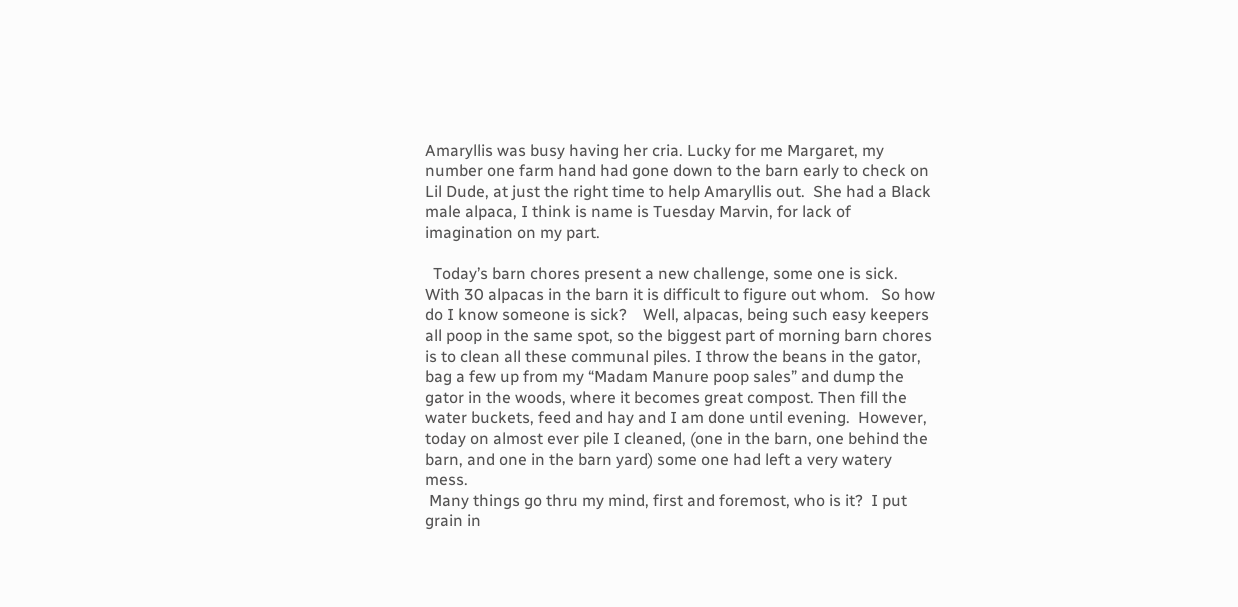Amaryllis was busy having her cria. Lucky for me Margaret, my number one farm hand had gone down to the barn early to check on Lil Dude, at just the right time to help Amaryllis out.  She had a Black male alpaca, I think is name is Tuesday Marvin, for lack of imagination on my part.

  Today’s barn chores present a new challenge, some one is sick. With 30 alpacas in the barn it is difficult to figure out whom.   So how do I know someone is sick?    Well, alpacas, being such easy keepers all poop in the same spot, so the biggest part of morning barn chores is to clean all these communal piles. I throw the beans in the gator, bag a few up from my “Madam Manure poop sales” and dump the gator in the woods, where it becomes great compost. Then fill the water buckets, feed and hay and I am done until evening.  However, today on almost ever pile I cleaned, (one in the barn, one behind the barn, and one in the barn yard) some one had left a very watery mess.
 Many things go thru my mind, first and foremost, who is it?  I put grain in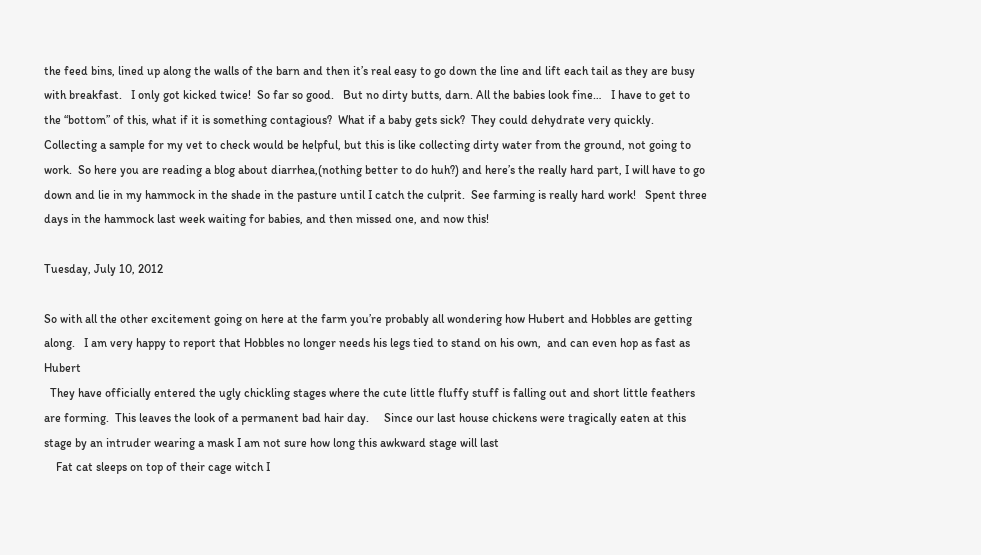the feed bins, lined up along the walls of the barn and then it’s real easy to go down the line and lift each tail as they are busy with breakfast.   I only got kicked twice!  So far so good.   But no dirty butts, darn. All the babies look fine…   I have to get to the “bottom” of this, what if it is something contagious?  What if a baby gets sick?  They could dehydrate very quickly.  Collecting a sample for my vet to check would be helpful, but this is like collecting dirty water from the ground, not going to work.  So here you are reading a blog about diarrhea,(nothing better to do huh?) and here’s the really hard part, I will have to go down and lie in my hammock in the shade in the pasture until I catch the culprit.  See farming is really hard work!   Spent three days in the hammock last week waiting for babies, and then missed one, and now this!

Tuesday, July 10, 2012

So with all the other excitement going on here at the farm you’re probably all wondering how Hubert and Hobbles are getting along.   I am very happy to report that Hobbles no longer needs his legs tied to stand on his own,  and can even hop as fast as Hubert
  They have officially entered the ugly chickling stages where the cute little fluffy stuff is falling out and short little feathers are forming.  This leaves the look of a permanent bad hair day.     Since our last house chickens were tragically eaten at this stage by an intruder wearing a mask I am not sure how long this awkward stage will last
    Fat cat sleeps on top of their cage witch I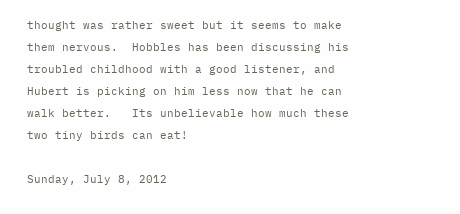thought was rather sweet but it seems to make them nervous.  Hobbles has been discussing his troubled childhood with a good listener, and Hubert is picking on him less now that he can walk better.   Its unbelievable how much these two tiny birds can eat!

Sunday, July 8, 2012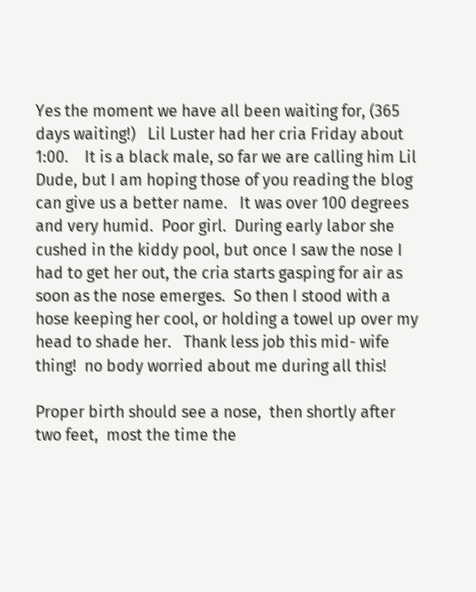Yes the moment we have all been waiting for, (365 days waiting!)   Lil Luster had her cria Friday about 1:00.    It is a black male, so far we are calling him Lil Dude, but I am hoping those of you reading the blog can give us a better name.   It was over 100 degrees and very humid.  Poor girl.  During early labor she cushed in the kiddy pool, but once I saw the nose I had to get her out, the cria starts gasping for air as soon as the nose emerges.  So then I stood with a hose keeping her cool, or holding a towel up over my head to shade her.   Thank less job this mid- wife thing!  no body worried about me during all this!

Proper birth should see a nose,  then shortly after two feet,  most the time the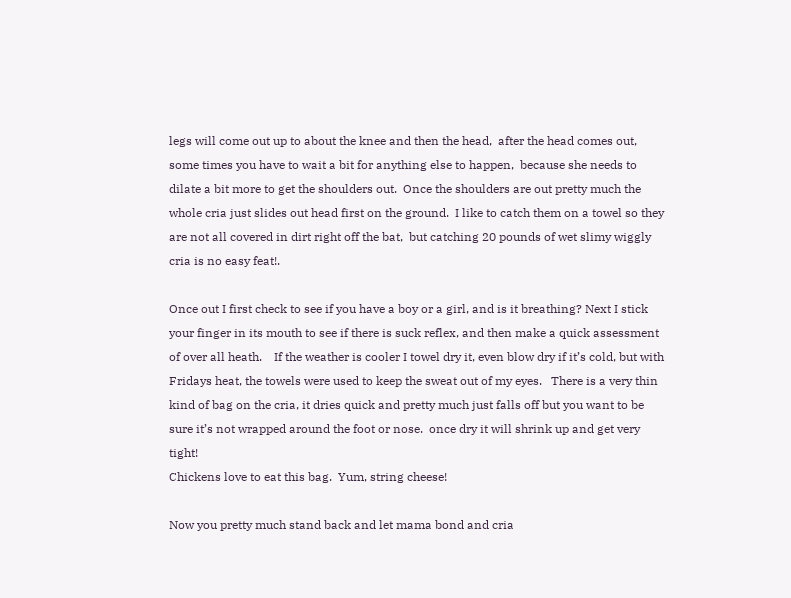legs will come out up to about the knee and then the head,  after the head comes out,  some times you have to wait a bit for anything else to happen,  because she needs to dilate a bit more to get the shoulders out.  Once the shoulders are out pretty much the whole cria just slides out head first on the ground.  I like to catch them on a towel so they are not all covered in dirt right off the bat,  but catching 20 pounds of wet slimy wiggly cria is no easy feat!.

Once out I first check to see if you have a boy or a girl, and is it breathing? Next I stick your finger in its mouth to see if there is suck reflex, and then make a quick assessment of over all heath.    If the weather is cooler I towel dry it, even blow dry if it’s cold, but with Fridays heat, the towels were used to keep the sweat out of my eyes.   There is a very thin kind of bag on the cria, it dries quick and pretty much just falls off but you want to be sure it’s not wrapped around the foot or nose.  once dry it will shrink up and get very tight!
Chickens love to eat this bag.  Yum, string cheese!

Now you pretty much stand back and let mama bond and cria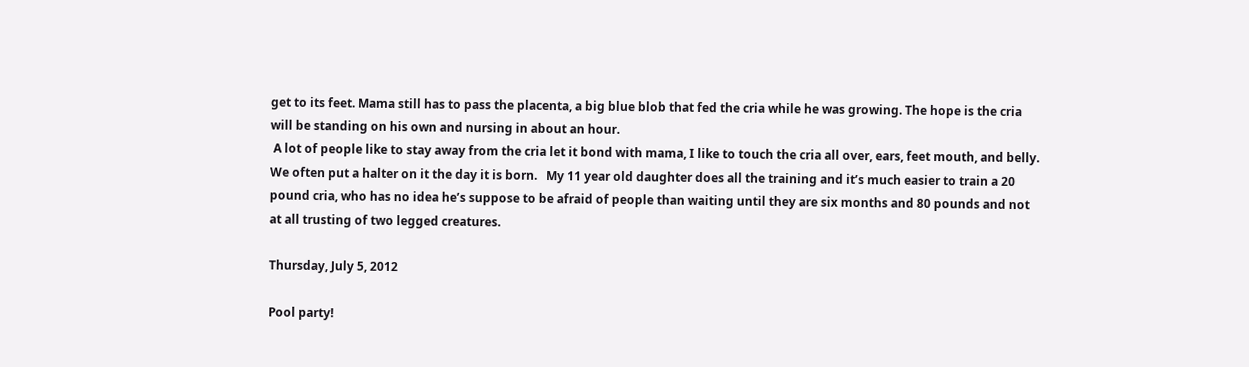get to its feet. Mama still has to pass the placenta, a big blue blob that fed the cria while he was growing. The hope is the cria will be standing on his own and nursing in about an hour.
 A lot of people like to stay away from the cria let it bond with mama, I like to touch the cria all over, ears, feet mouth, and belly.  We often put a halter on it the day it is born.   My 11 year old daughter does all the training and it’s much easier to train a 20 pound cria, who has no idea he’s suppose to be afraid of people than waiting until they are six months and 80 pounds and not at all trusting of two legged creatures.

Thursday, July 5, 2012

Pool party!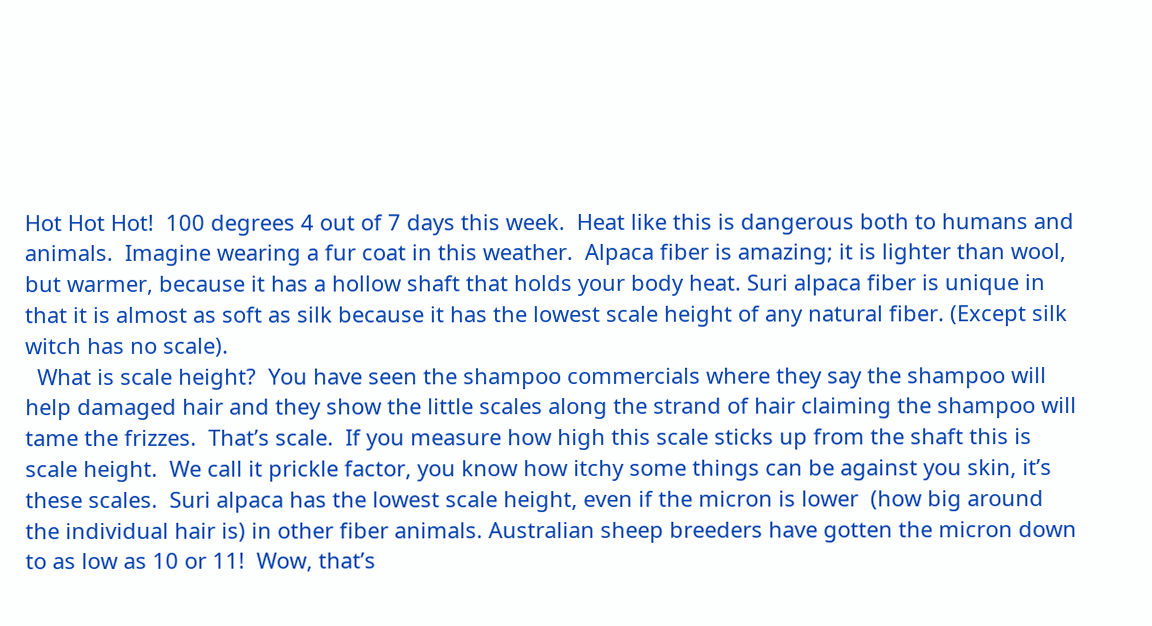Hot Hot Hot!  100 degrees 4 out of 7 days this week.  Heat like this is dangerous both to humans and animals.  Imagine wearing a fur coat in this weather.  Alpaca fiber is amazing; it is lighter than wool, but warmer, because it has a hollow shaft that holds your body heat. Suri alpaca fiber is unique in that it is almost as soft as silk because it has the lowest scale height of any natural fiber. (Except silk witch has no scale).
  What is scale height?  You have seen the shampoo commercials where they say the shampoo will help damaged hair and they show the little scales along the strand of hair claiming the shampoo will tame the frizzes.  That’s scale.  If you measure how high this scale sticks up from the shaft this is scale height.  We call it prickle factor, you know how itchy some things can be against you skin, it’s these scales.  Suri alpaca has the lowest scale height, even if the micron is lower  (how big around the individual hair is) in other fiber animals. Australian sheep breeders have gotten the micron down to as low as 10 or 11!  Wow, that’s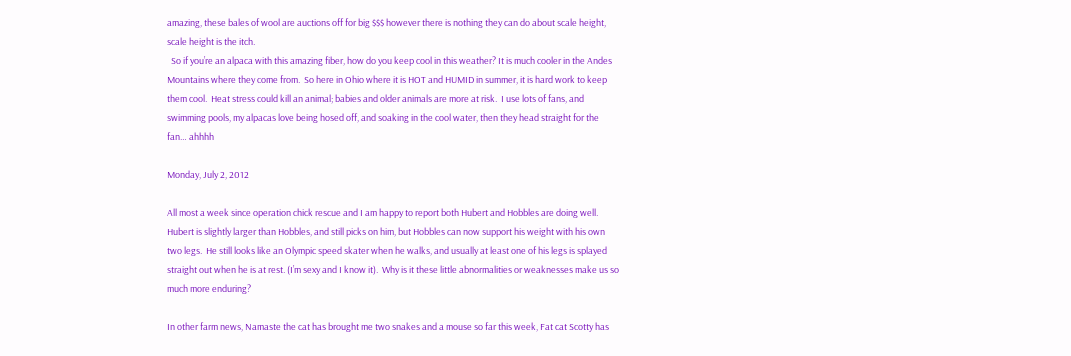amazing, these bales of wool are auctions off for big $$$ however there is nothing they can do about scale height, scale height is the itch.
  So if you’re an alpaca with this amazing fiber, how do you keep cool in this weather? It is much cooler in the Andes Mountains where they come from.  So here in Ohio where it is HOT and HUMID in summer, it is hard work to keep them cool.  Heat stress could kill an animal; babies and older animals are more at risk.  I use lots of fans, and swimming pools, my alpacas love being hosed off, and soaking in the cool water, then they head straight for the fan… ahhhh

Monday, July 2, 2012

All most a week since operation chick rescue and I am happy to report both Hubert and Hobbles are doing well.  Hubert is slightly larger than Hobbles, and still picks on him, but Hobbles can now support his weight with his own two legs.  He still looks like an Olympic speed skater when he walks, and usually at least one of his legs is splayed straight out when he is at rest. (I’m sexy and I know it).  Why is it these little abnormalities or weaknesses make us so much more enduring?

In other farm news, Namaste the cat has brought me two snakes and a mouse so far this week, Fat cat Scotty has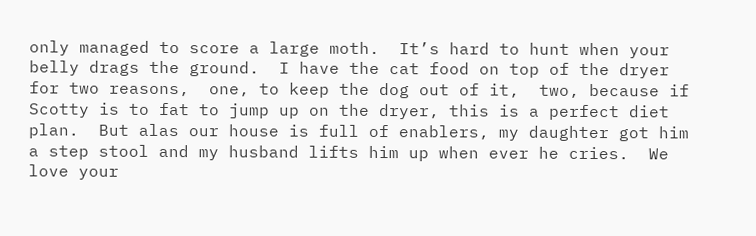only managed to score a large moth.  It’s hard to hunt when your belly drags the ground.  I have the cat food on top of the dryer for two reasons,  one, to keep the dog out of it,  two, because if Scotty is to fat to jump up on the dryer, this is a perfect diet plan.  But alas our house is full of enablers, my daughter got him a step stool and my husband lifts him up when ever he cries.  We love your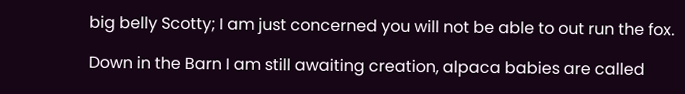big belly Scotty; I am just concerned you will not be able to out run the fox.

Down in the Barn I am still awaiting creation, alpaca babies are called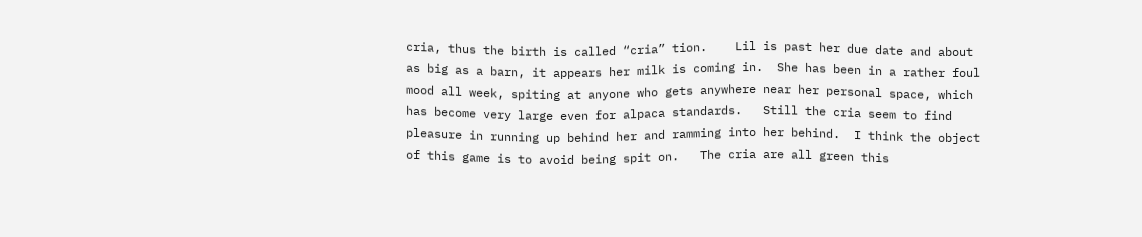cria, thus the birth is called “cria” tion.    Lil is past her due date and about as big as a barn, it appears her milk is coming in.  She has been in a rather foul mood all week, spiting at anyone who gets anywhere near her personal space, which has become very large even for alpaca standards.   Still the cria seem to find pleasure in running up behind her and ramming into her behind.  I think the object of this game is to avoid being spit on.   The cria are all green this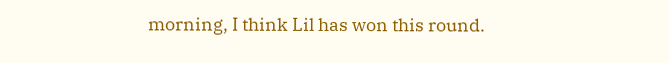morning, I think Lil has won this round.